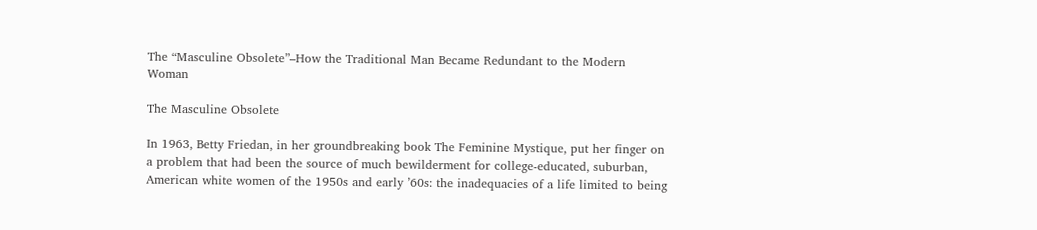The “Masculine Obsolete”–How the Traditional Man Became Redundant to the Modern Woman

The Masculine Obsolete

In 1963, Betty Friedan, in her groundbreaking book The Feminine Mystique, put her finger on a problem that had been the source of much bewilderment for college-educated, suburban, American white women of the 1950s and early ’60s: the inadequacies of a life limited to being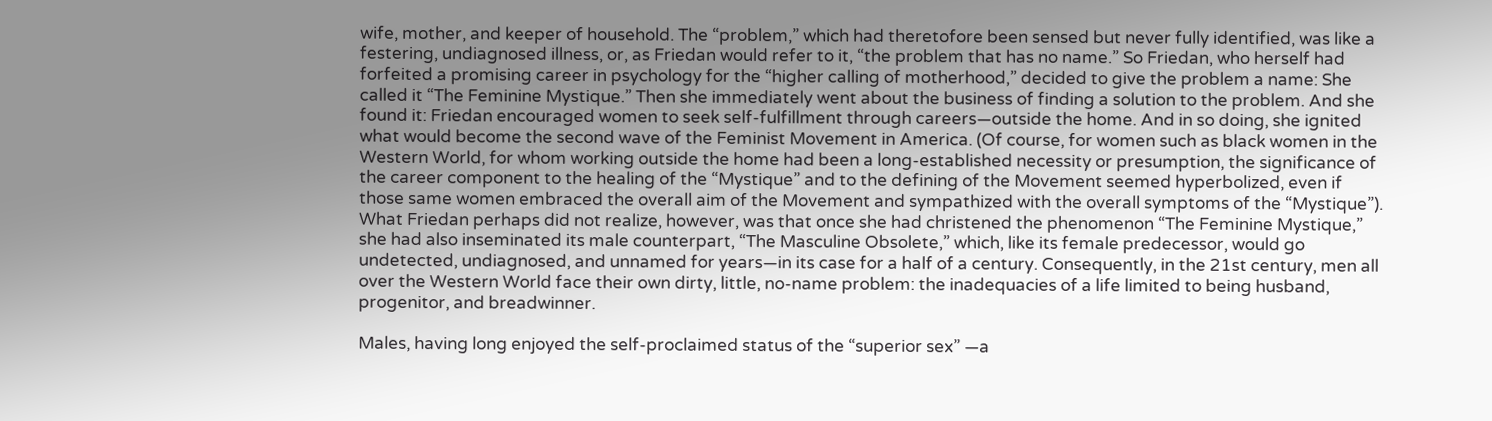wife, mother, and keeper of household. The “problem,” which had theretofore been sensed but never fully identified, was like a festering, undiagnosed illness, or, as Friedan would refer to it, “the problem that has no name.” So Friedan, who herself had forfeited a promising career in psychology for the “higher calling of motherhood,” decided to give the problem a name: She called it “The Feminine Mystique.” Then she immediately went about the business of finding a solution to the problem. And she found it: Friedan encouraged women to seek self-fulfillment through careers—outside the home. And in so doing, she ignited what would become the second wave of the Feminist Movement in America. (Of course, for women such as black women in the Western World, for whom working outside the home had been a long-established necessity or presumption, the significance of the career component to the healing of the “Mystique” and to the defining of the Movement seemed hyperbolized, even if those same women embraced the overall aim of the Movement and sympathized with the overall symptoms of the “Mystique”). What Friedan perhaps did not realize, however, was that once she had christened the phenomenon “The Feminine Mystique,” she had also inseminated its male counterpart, “The Masculine Obsolete,” which, like its female predecessor, would go undetected, undiagnosed, and unnamed for years—in its case for a half of a century. Consequently, in the 21st century, men all over the Western World face their own dirty, little, no-name problem: the inadequacies of a life limited to being husband, progenitor, and breadwinner.

Males, having long enjoyed the self-proclaimed status of the “superior sex” —a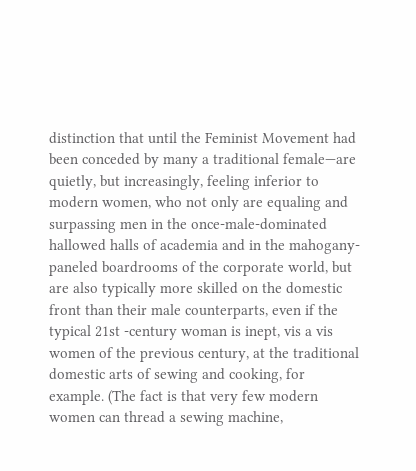distinction that until the Feminist Movement had been conceded by many a traditional female—are quietly, but increasingly, feeling inferior to modern women, who not only are equaling and surpassing men in the once-male-dominated hallowed halls of academia and in the mahogany-paneled boardrooms of the corporate world, but are also typically more skilled on the domestic front than their male counterparts, even if the typical 21st -century woman is inept, vis a vis women of the previous century, at the traditional domestic arts of sewing and cooking, for example. (The fact is that very few modern women can thread a sewing machine,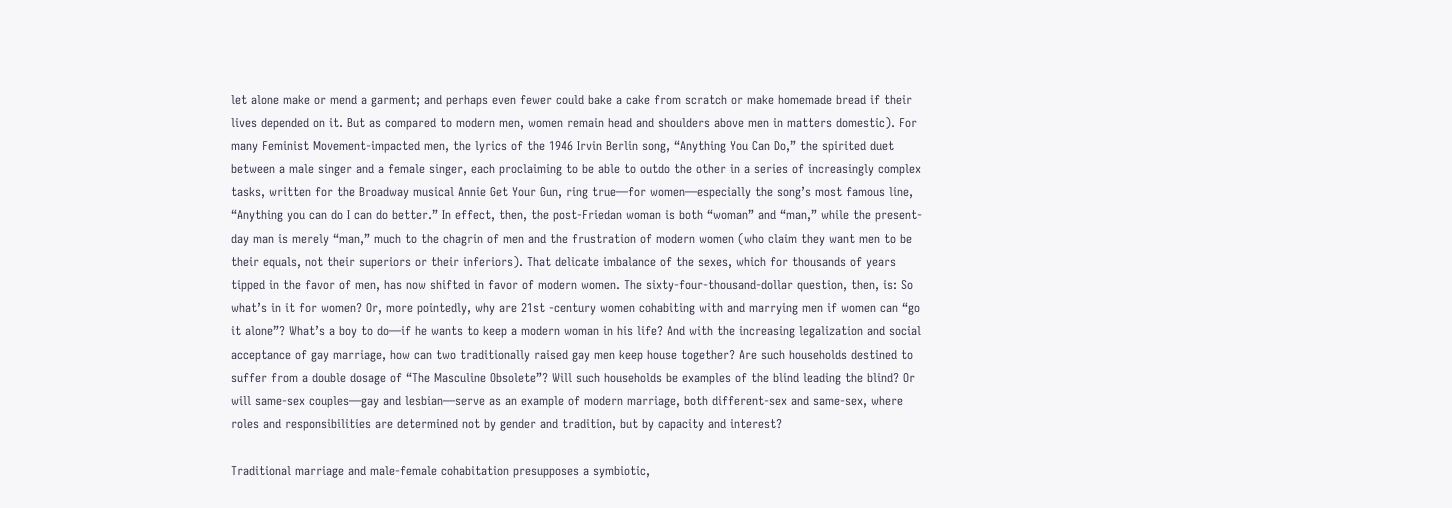let alone make or mend a garment; and perhaps even fewer could bake a cake from scratch or make homemade bread if their lives depended on it. But as compared to modern men, women remain head and shoulders above men in matters domestic). For many Feminist Movement-impacted men, the lyrics of the 1946 Irvin Berlin song, “Anything You Can Do,” the spirited duet between a male singer and a female singer, each proclaiming to be able to outdo the other in a series of increasingly complex tasks, written for the Broadway musical Annie Get Your Gun, ring true—for women—especially the song’s most famous line, “Anything you can do I can do better.” In effect, then, the post-Friedan woman is both “woman” and “man,” while the present-day man is merely “man,” much to the chagrin of men and the frustration of modern women (who claim they want men to be their equals, not their superiors or their inferiors). That delicate imbalance of the sexes, which for thousands of years tipped in the favor of men, has now shifted in favor of modern women. The sixty-four-thousand-dollar question, then, is: So what’s in it for women? Or, more pointedly, why are 21st -century women cohabiting with and marrying men if women can “go it alone”? What’s a boy to do—if he wants to keep a modern woman in his life? And with the increasing legalization and social acceptance of gay marriage, how can two traditionally raised gay men keep house together? Are such households destined to suffer from a double dosage of “The Masculine Obsolete”? Will such households be examples of the blind leading the blind? Or will same-sex couples—gay and lesbian—serve as an example of modern marriage, both different-sex and same-sex, where roles and responsibilities are determined not by gender and tradition, but by capacity and interest?

Traditional marriage and male-female cohabitation presupposes a symbiotic,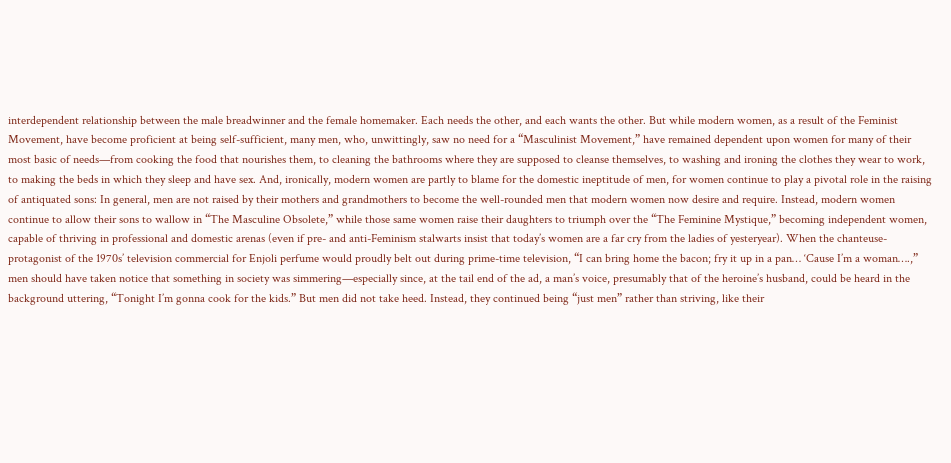interdependent relationship between the male breadwinner and the female homemaker. Each needs the other, and each wants the other. But while modern women, as a result of the Feminist Movement, have become proficient at being self-sufficient, many men, who, unwittingly, saw no need for a “Masculinist Movement,” have remained dependent upon women for many of their most basic of needs—from cooking the food that nourishes them, to cleaning the bathrooms where they are supposed to cleanse themselves, to washing and ironing the clothes they wear to work, to making the beds in which they sleep and have sex. And, ironically, modern women are partly to blame for the domestic ineptitude of men, for women continue to play a pivotal role in the raising of antiquated sons: In general, men are not raised by their mothers and grandmothers to become the well-rounded men that modern women now desire and require. Instead, modern women continue to allow their sons to wallow in “The Masculine Obsolete,” while those same women raise their daughters to triumph over the “The Feminine Mystique,” becoming independent women, capable of thriving in professional and domestic arenas (even if pre- and anti-Feminism stalwarts insist that today’s women are a far cry from the ladies of yesteryear). When the chanteuse-protagonist of the 1970s’ television commercial for Enjoli perfume would proudly belt out during prime-time television, “I can bring home the bacon; fry it up in a pan… ‘Cause I’m a woman….,” men should have taken notice that something in society was simmering—especially since, at the tail end of the ad, a man’s voice, presumably that of the heroine’s husband, could be heard in the background uttering, “Tonight I’m gonna cook for the kids.” But men did not take heed. Instead, they continued being “just men” rather than striving, like their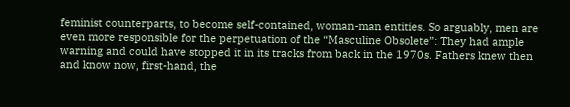feminist counterparts, to become self-contained, woman-man entities. So arguably, men are even more responsible for the perpetuation of the “Masculine Obsolete”: They had ample warning and could have stopped it in its tracks from back in the 1970s. Fathers knew then and know now, first-hand, the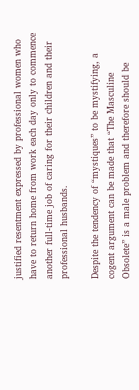justified resentment expressed by professional women who have to return home from work each day only to commence another full-time job of caring for their children and their professional husbands.

Despite the tendency of “mystiques” to be mystifying, a cogent argument can be made that “The Masculine Obsolete” is a male problem and therefore should be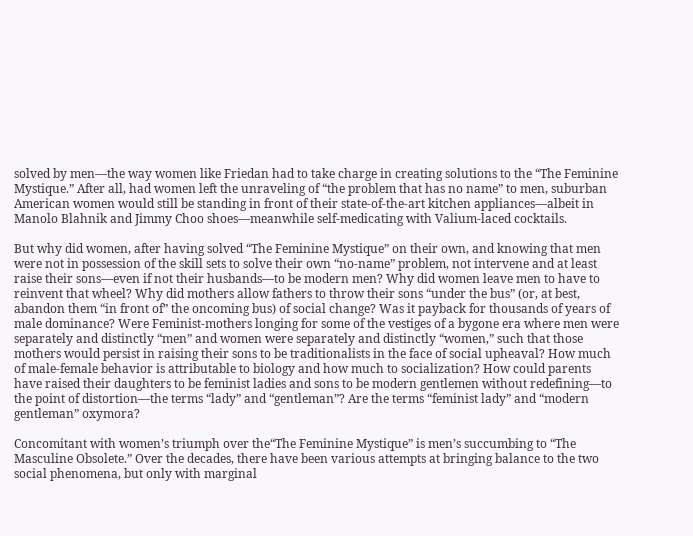solved by men—the way women like Friedan had to take charge in creating solutions to the “The Feminine Mystique.” After all, had women left the unraveling of “the problem that has no name” to men, suburban American women would still be standing in front of their state-of-the-art kitchen appliances—albeit in Manolo Blahnik and Jimmy Choo shoes—meanwhile self-medicating with Valium-laced cocktails.

But why did women, after having solved “The Feminine Mystique” on their own, and knowing that men were not in possession of the skill sets to solve their own “no-name” problem, not intervene and at least raise their sons—even if not their husbands—to be modern men? Why did women leave men to have to reinvent that wheel? Why did mothers allow fathers to throw their sons “under the bus” (or, at best, abandon them “in front of” the oncoming bus) of social change? Was it payback for thousands of years of male dominance? Were Feminist-mothers longing for some of the vestiges of a bygone era where men were separately and distinctly “men” and women were separately and distinctly “women,” such that those mothers would persist in raising their sons to be traditionalists in the face of social upheaval? How much of male-female behavior is attributable to biology and how much to socialization? How could parents have raised their daughters to be feminist ladies and sons to be modern gentlemen without redefining—to the point of distortion—the terms “lady” and “gentleman”? Are the terms “feminist lady” and “modern gentleman” oxymora?

Concomitant with women’s triumph over the“The Feminine Mystique” is men’s succumbing to “The Masculine Obsolete.” Over the decades, there have been various attempts at bringing balance to the two social phenomena, but only with marginal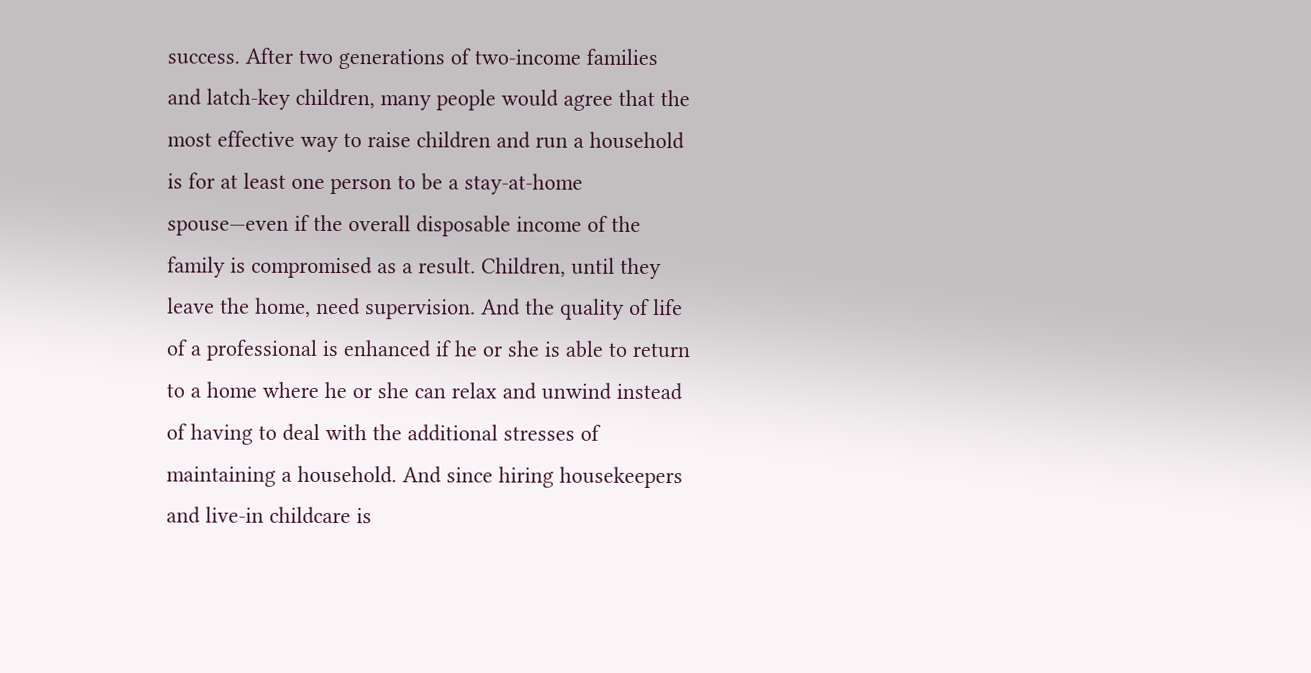success. After two generations of two-income families and latch-key children, many people would agree that the most effective way to raise children and run a household is for at least one person to be a stay-at-home spouse—even if the overall disposable income of the family is compromised as a result. Children, until they leave the home, need supervision. And the quality of life of a professional is enhanced if he or she is able to return to a home where he or she can relax and unwind instead of having to deal with the additional stresses of maintaining a household. And since hiring housekeepers and live-in childcare is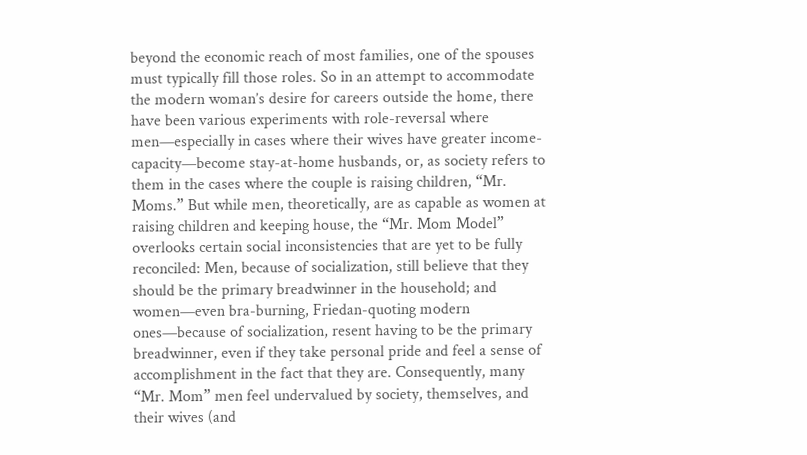beyond the economic reach of most families, one of the spouses must typically fill those roles. So in an attempt to accommodate the modern woman’s desire for careers outside the home, there have been various experiments with role-reversal where men—especially in cases where their wives have greater income-capacity—become stay-at-home husbands, or, as society refers to them in the cases where the couple is raising children, “Mr. Moms.” But while men, theoretically, are as capable as women at raising children and keeping house, the “Mr. Mom Model” overlooks certain social inconsistencies that are yet to be fully reconciled: Men, because of socialization, still believe that they should be the primary breadwinner in the household; and women—even bra-burning, Friedan-quoting modern ones—because of socialization, resent having to be the primary breadwinner, even if they take personal pride and feel a sense of accomplishment in the fact that they are. Consequently, many “Mr. Mom” men feel undervalued by society, themselves, and their wives (and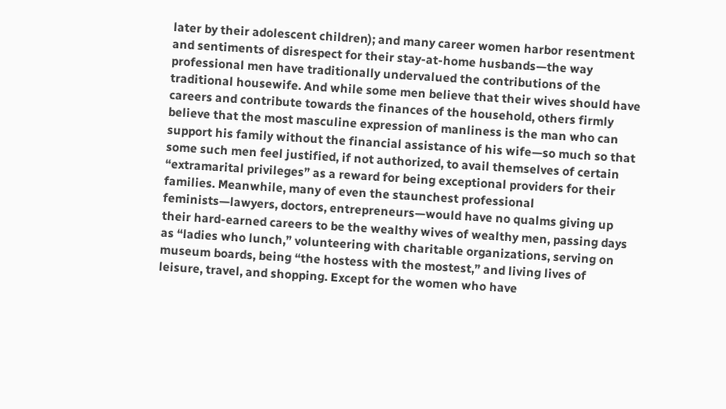later by their adolescent children); and many career women harbor resentment and sentiments of disrespect for their stay-at-home husbands—the way professional men have traditionally undervalued the contributions of the traditional housewife. And while some men believe that their wives should have careers and contribute towards the finances of the household, others firmly believe that the most masculine expression of manliness is the man who can support his family without the financial assistance of his wife—so much so that some such men feel justified, if not authorized, to avail themselves of certain “extramarital privileges” as a reward for being exceptional providers for their families. Meanwhile, many of even the staunchest professional feminists—lawyers, doctors, entrepreneurs—would have no qualms giving up their hard-earned careers to be the wealthy wives of wealthy men, passing days as “ladies who lunch,” volunteering with charitable organizations, serving on museum boards, being “the hostess with the mostest,” and living lives of leisure, travel, and shopping. Except for the women who have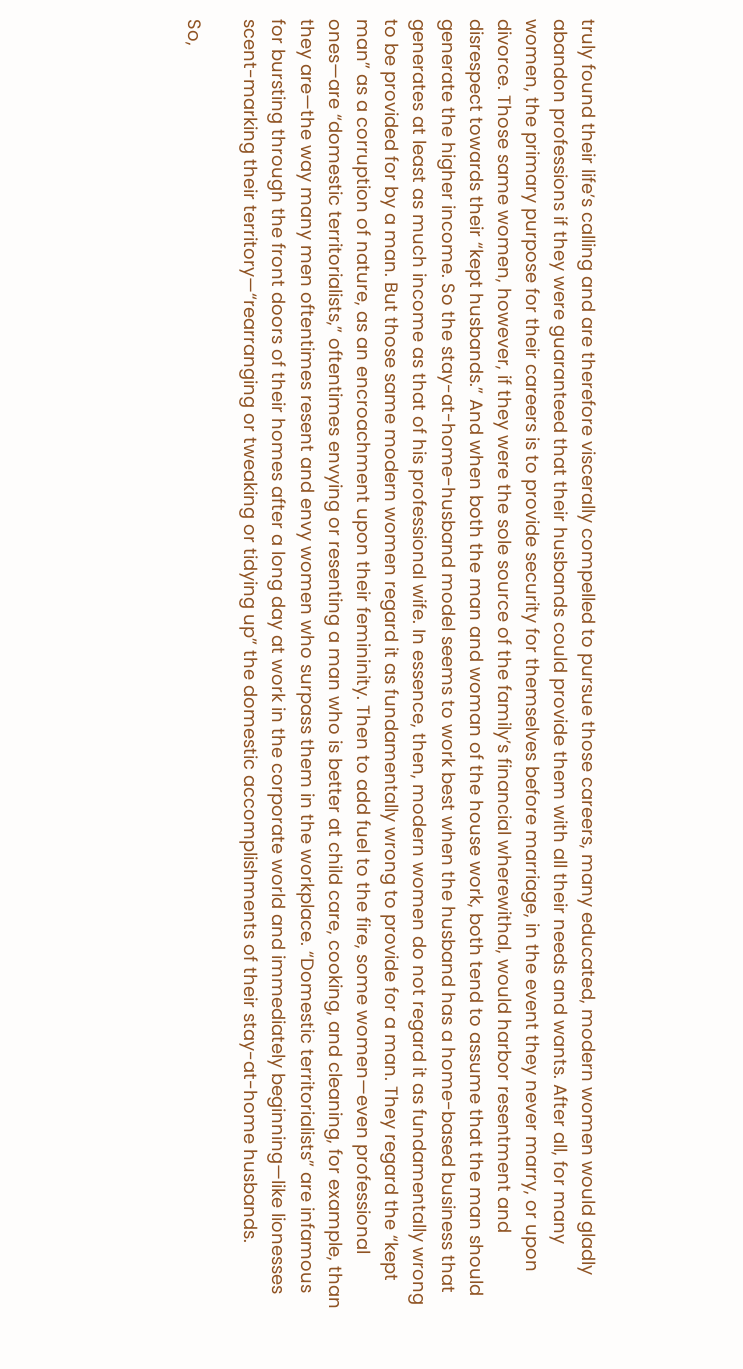truly found their life’s calling and are therefore viscerally compelled to pursue those careers, many educated, modern women would gladly abandon professions if they were guaranteed that their husbands could provide them with all their needs and wants. After all, for many women, the primary purpose for their careers is to provide security for themselves before marriage, in the event they never marry, or upon divorce. Those same women, however, if they were the sole source of the family’s financial wherewithal, would harbor resentment and disrespect towards their “kept husbands.” And when both the man and woman of the house work, both tend to assume that the man should generate the higher income. So the stay-at-home-husband model seems to work best when the husband has a home-based business that generates at least as much income as that of his professional wife. In essence, then, modern women do not regard it as fundamentally wrong to be provided for by a man. But those same modern women regard it as fundamentally wrong to provide for a man. They regard the “kept man” as a corruption of nature, as an encroachment upon their femininity. Then to add fuel to the fire, some women—even professional ones—are “domestic territorialists,” oftentimes envying or resenting a man who is better at child care, cooking, and cleaning, for example, than they are—the way many men oftentimes resent and envy women who surpass them in the workplace. “Domestic territorialists” are infamous for bursting through the front doors of their homes after a long day at work in the corporate world and immediately beginning—like lionesses scent-marking their territory—“rearranging or tweaking or tidying up” the domestic accomplishments of their stay-at-home husbands.

So,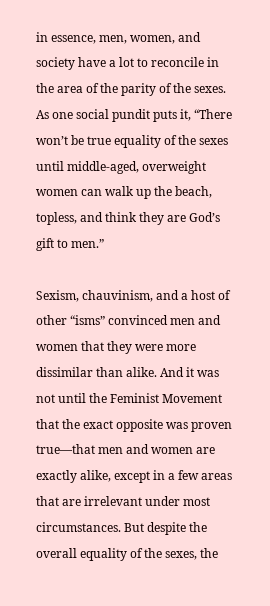in essence, men, women, and society have a lot to reconcile in the area of the parity of the sexes. As one social pundit puts it, “There won’t be true equality of the sexes until middle-aged, overweight women can walk up the beach, topless, and think they are God’s gift to men.”

Sexism, chauvinism, and a host of other “isms” convinced men and women that they were more dissimilar than alike. And it was not until the Feminist Movement that the exact opposite was proven true—that men and women are exactly alike, except in a few areas that are irrelevant under most circumstances. But despite the overall equality of the sexes, the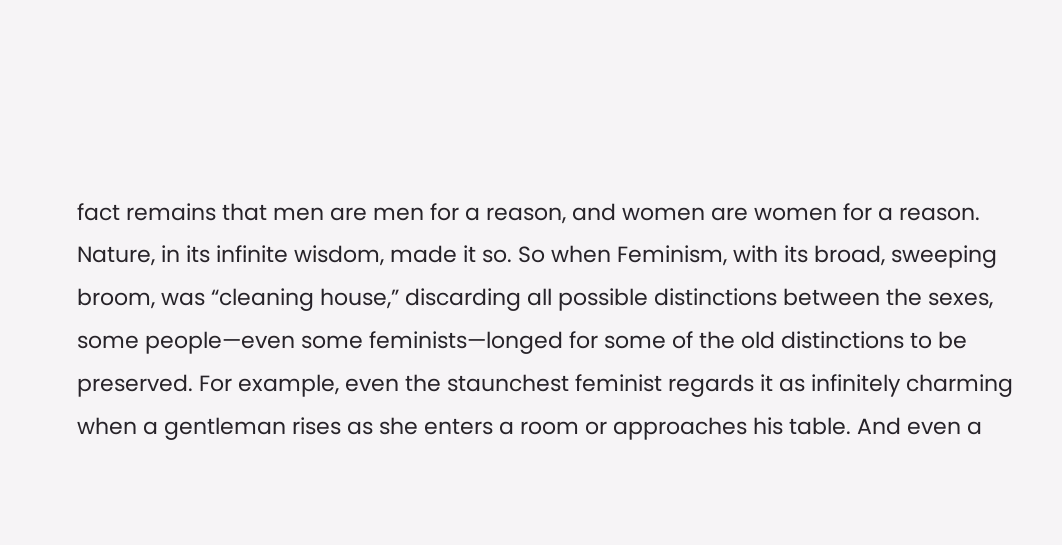fact remains that men are men for a reason, and women are women for a reason. Nature, in its infinite wisdom, made it so. So when Feminism, with its broad, sweeping broom, was “cleaning house,” discarding all possible distinctions between the sexes, some people—even some feminists—longed for some of the old distinctions to be preserved. For example, even the staunchest feminist regards it as infinitely charming when a gentleman rises as she enters a room or approaches his table. And even a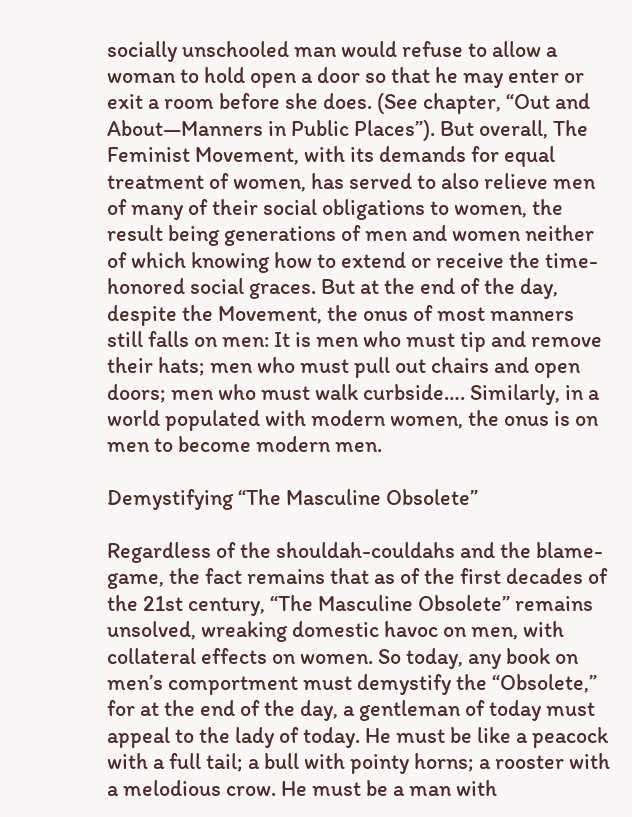socially unschooled man would refuse to allow a woman to hold open a door so that he may enter or exit a room before she does. (See chapter, “Out and About—Manners in Public Places”). But overall, The Feminist Movement, with its demands for equal treatment of women, has served to also relieve men of many of their social obligations to women, the result being generations of men and women neither of which knowing how to extend or receive the time-honored social graces. But at the end of the day, despite the Movement, the onus of most manners still falls on men: It is men who must tip and remove their hats; men who must pull out chairs and open doors; men who must walk curbside…. Similarly, in a world populated with modern women, the onus is on men to become modern men.

Demystifying “The Masculine Obsolete”

Regardless of the shouldah-couldahs and the blame-game, the fact remains that as of the first decades of the 21st century, “The Masculine Obsolete” remains unsolved, wreaking domestic havoc on men, with collateral effects on women. So today, any book on men’s comportment must demystify the “Obsolete,” for at the end of the day, a gentleman of today must appeal to the lady of today. He must be like a peacock with a full tail; a bull with pointy horns; a rooster with a melodious crow. He must be a man with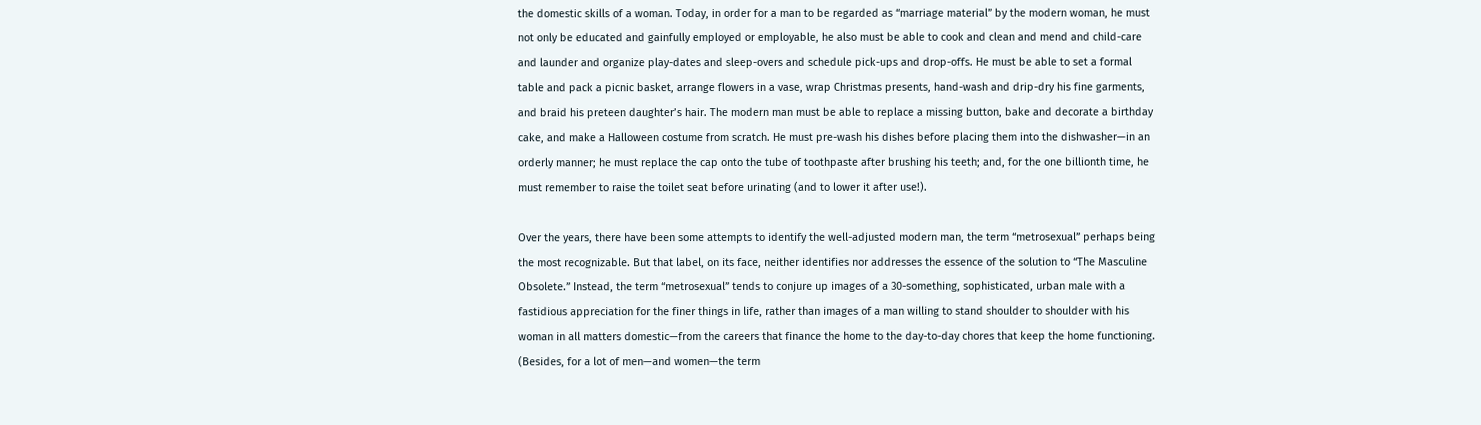the domestic skills of a woman. Today, in order for a man to be regarded as “marriage material” by the modern woman, he must not only be educated and gainfully employed or employable, he also must be able to cook and clean and mend and child-care and launder and organize play-dates and sleep-overs and schedule pick-ups and drop-offs. He must be able to set a formal table and pack a picnic basket, arrange flowers in a vase, wrap Christmas presents, hand-wash and drip-dry his fine garments, and braid his preteen daughter’s hair. The modern man must be able to replace a missing button, bake and decorate a birthday cake, and make a Halloween costume from scratch. He must pre-wash his dishes before placing them into the dishwasher—in an orderly manner; he must replace the cap onto the tube of toothpaste after brushing his teeth; and, for the one billionth time, he must remember to raise the toilet seat before urinating (and to lower it after use!).

Over the years, there have been some attempts to identify the well-adjusted modern man, the term “metrosexual” perhaps being the most recognizable. But that label, on its face, neither identifies nor addresses the essence of the solution to “The Masculine Obsolete.” Instead, the term “metrosexual” tends to conjure up images of a 30-something, sophisticated, urban male with a fastidious appreciation for the finer things in life, rather than images of a man willing to stand shoulder to shoulder with his woman in all matters domestic—from the careers that finance the home to the day-to-day chores that keep the home functioning. (Besides, for a lot of men—and women—the term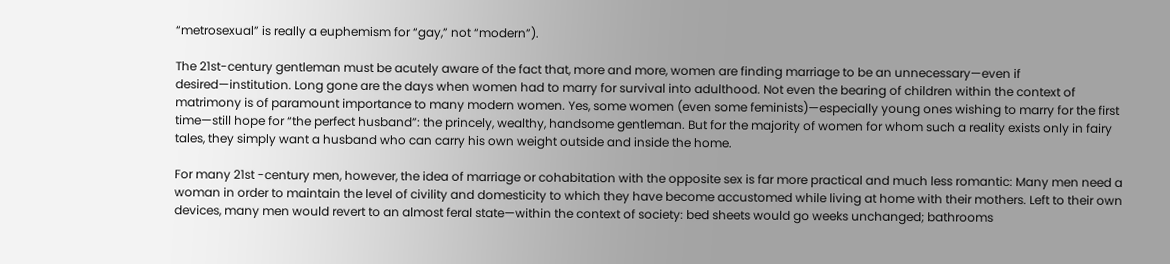“metrosexual” is really a euphemism for “gay,” not “modern”).

The 21st-century gentleman must be acutely aware of the fact that, more and more, women are finding marriage to be an unnecessary—even if desired—institution. Long gone are the days when women had to marry for survival into adulthood. Not even the bearing of children within the context of matrimony is of paramount importance to many modern women. Yes, some women (even some feminists)—especially young ones wishing to marry for the first time—still hope for “the perfect husband”: the princely, wealthy, handsome gentleman. But for the majority of women for whom such a reality exists only in fairy tales, they simply want a husband who can carry his own weight outside and inside the home.

For many 21st -century men, however, the idea of marriage or cohabitation with the opposite sex is far more practical and much less romantic: Many men need a woman in order to maintain the level of civility and domesticity to which they have become accustomed while living at home with their mothers. Left to their own devices, many men would revert to an almost feral state—within the context of society: bed sheets would go weeks unchanged; bathrooms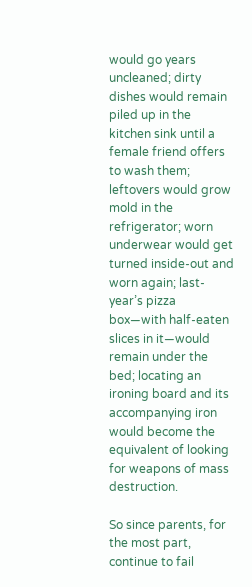would go years uncleaned; dirty dishes would remain piled up in the kitchen sink until a female friend offers to wash them; leftovers would grow mold in the refrigerator; worn underwear would get turned inside-out and worn again; last-year’s pizza box—with half-eaten slices in it—would remain under the bed; locating an ironing board and its accompanying iron would become the equivalent of looking for weapons of mass destruction.

So since parents, for the most part, continue to fail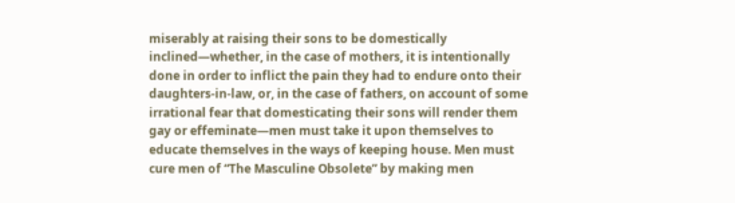miserably at raising their sons to be domestically inclined—whether, in the case of mothers, it is intentionally done in order to inflict the pain they had to endure onto their daughters-in-law, or, in the case of fathers, on account of some irrational fear that domesticating their sons will render them gay or effeminate—men must take it upon themselves to educate themselves in the ways of keeping house. Men must cure men of “The Masculine Obsolete” by making men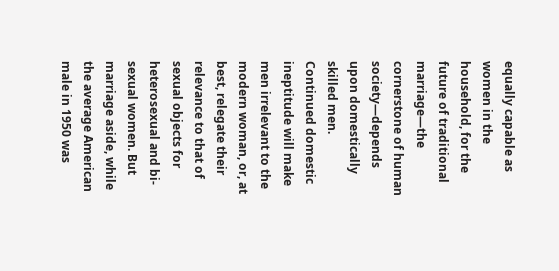equally capable as women in the household, for the future of traditional marriage—the cornerstone of human society—depends upon domestically skilled men. Continued domestic ineptitude will make men irrelevant to the modern woman, or, at best, relegate their relevance to that of sexual objects for heterosexual and bi-sexual women. But marriage aside, while the average American male in 1950 was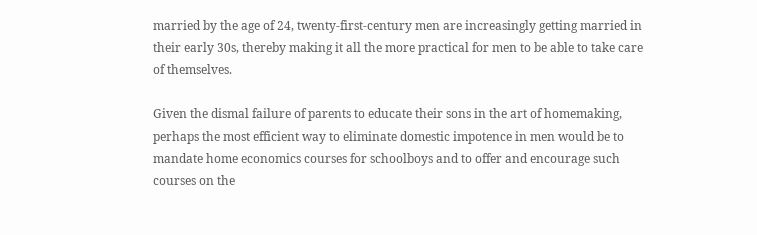married by the age of 24, twenty-first-century men are increasingly getting married in their early 30s, thereby making it all the more practical for men to be able to take care of themselves.

Given the dismal failure of parents to educate their sons in the art of homemaking, perhaps the most efficient way to eliminate domestic impotence in men would be to mandate home economics courses for schoolboys and to offer and encourage such courses on the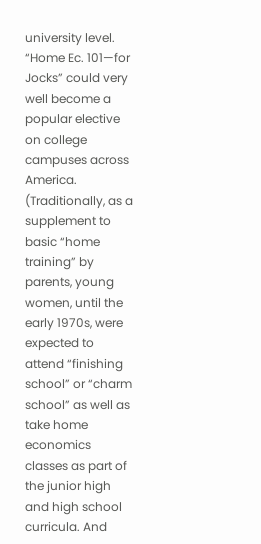university level. “Home Ec. 101—for Jocks” could very well become a popular elective on college campuses across America. (Traditionally, as a supplement to basic “home training” by parents, young women, until the early 1970s, were expected to attend “finishing school” or “charm school” as well as take home economics classes as part of the junior high and high school curricula. And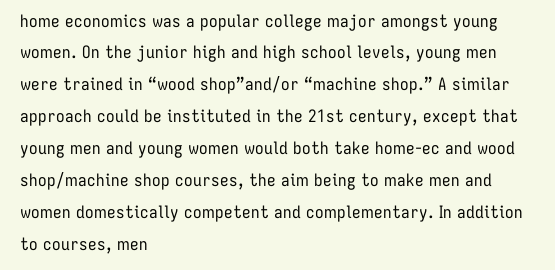home economics was a popular college major amongst young women. On the junior high and high school levels, young men were trained in “wood shop”and/or “machine shop.” A similar approach could be instituted in the 21st century, except that young men and young women would both take home-ec and wood shop/machine shop courses, the aim being to make men and women domestically competent and complementary. In addition to courses, men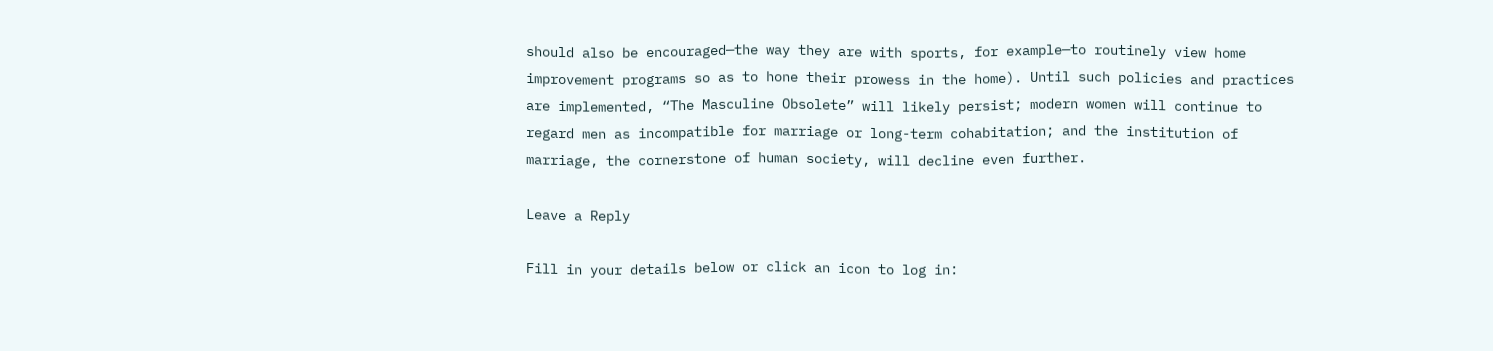should also be encouraged—the way they are with sports, for example—to routinely view home improvement programs so as to hone their prowess in the home). Until such policies and practices are implemented, “The Masculine Obsolete” will likely persist; modern women will continue to regard men as incompatible for marriage or long-term cohabitation; and the institution of marriage, the cornerstone of human society, will decline even further.

Leave a Reply

Fill in your details below or click an icon to log in: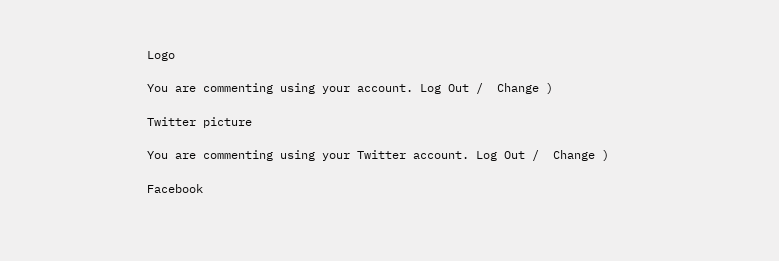Logo

You are commenting using your account. Log Out /  Change )

Twitter picture

You are commenting using your Twitter account. Log Out /  Change )

Facebook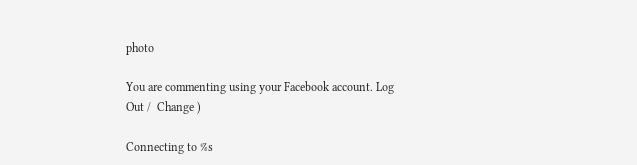photo

You are commenting using your Facebook account. Log Out /  Change )

Connecting to %s